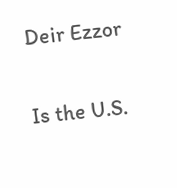Deir Ezzor

Is the U.S.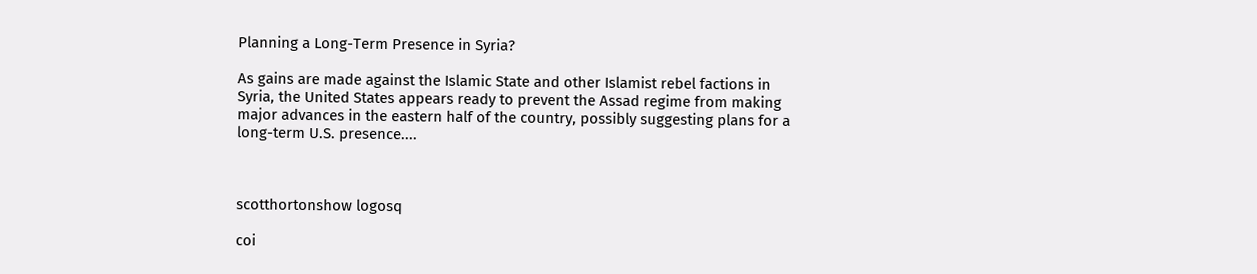Planning a Long-Term Presence in Syria?

As gains are made against the Islamic State and other Islamist rebel factions in Syria, the United States appears ready to prevent the Assad regime from making major advances in the eastern half of the country, possibly suggesting plans for a long-term U.S. presence....



scotthortonshow logosq

coi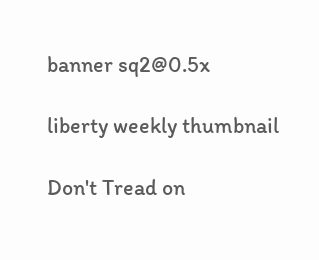banner sq2@0.5x

liberty weekly thumbnail

Don't Tread on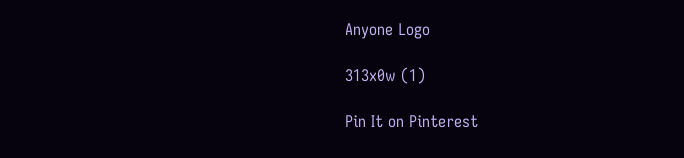Anyone Logo

313x0w (1)

Pin It on Pinterest